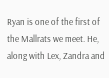Ryan is one of the first of the Mallrats we meet. He, along with Lex, Zandra and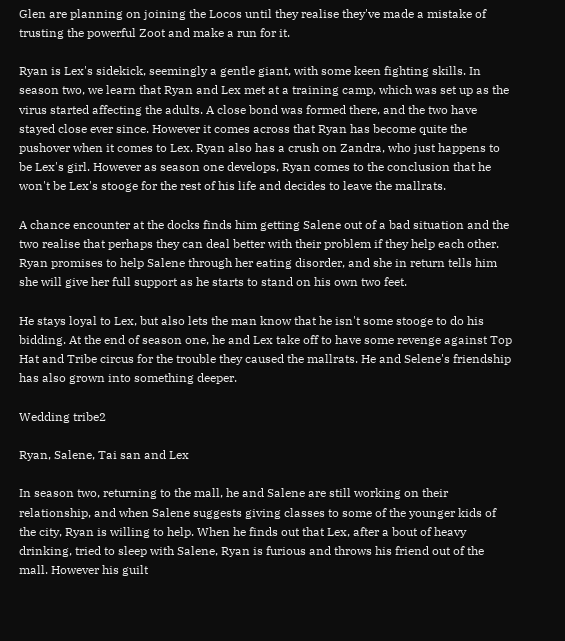Glen are planning on joining the Locos until they realise they've made a mistake of trusting the powerful Zoot and make a run for it.

Ryan is Lex's sidekick, seemingly a gentle giant, with some keen fighting skills. In season two, we learn that Ryan and Lex met at a training camp, which was set up as the virus started affecting the adults. A close bond was formed there, and the two have stayed close ever since. However it comes across that Ryan has become quite the pushover when it comes to Lex. Ryan also has a crush on Zandra, who just happens to be Lex's girl. However as season one develops, Ryan comes to the conclusion that he won't be Lex's stooge for the rest of his life and decides to leave the mallrats.

A chance encounter at the docks finds him getting Salene out of a bad situation and the two realise that perhaps they can deal better with their problem if they help each other. Ryan promises to help Salene through her eating disorder, and she in return tells him she will give her full support as he starts to stand on his own two feet.

He stays loyal to Lex, but also lets the man know that he isn't some stooge to do his bidding. At the end of season one, he and Lex take off to have some revenge against Top Hat and Tribe circus for the trouble they caused the mallrats. He and Selene's friendship has also grown into something deeper.

Wedding tribe2

Ryan, Salene, Tai san and Lex

In season two, returning to the mall, he and Salene are still working on their relationship, and when Salene suggests giving classes to some of the younger kids of the city, Ryan is willing to help. When he finds out that Lex, after a bout of heavy drinking, tried to sleep with Salene, Ryan is furious and throws his friend out of the mall. However his guilt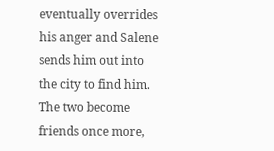eventually overrides his anger and Salene sends him out into the city to find him. The two become friends once more,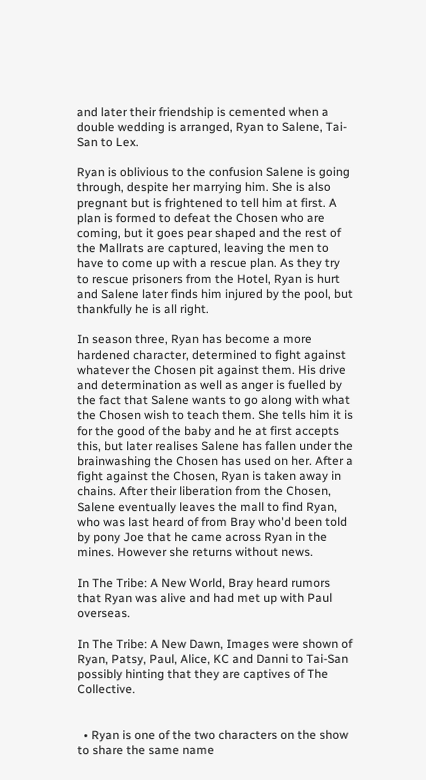and later their friendship is cemented when a double wedding is arranged, Ryan to Salene, Tai-San to Lex.

Ryan is oblivious to the confusion Salene is going through, despite her marrying him. She is also pregnant but is frightened to tell him at first. A plan is formed to defeat the Chosen who are coming, but it goes pear shaped and the rest of the Mallrats are captured, leaving the men to have to come up with a rescue plan. As they try to rescue prisoners from the Hotel, Ryan is hurt and Salene later finds him injured by the pool, but thankfully he is all right.

In season three, Ryan has become a more hardened character, determined to fight against whatever the Chosen pit against them. His drive and determination as well as anger is fuelled by the fact that Salene wants to go along with what the Chosen wish to teach them. She tells him it is for the good of the baby and he at first accepts this, but later realises Salene has fallen under the brainwashing the Chosen has used on her. After a fight against the Chosen, Ryan is taken away in chains. After their liberation from the Chosen, Salene eventually leaves the mall to find Ryan, who was last heard of from Bray who'd been told by pony Joe that he came across Ryan in the mines. However she returns without news.

In The Tribe: A New World, Bray heard rumors that Ryan was alive and had met up with Paul overseas.

In The Tribe: A New Dawn, Images were shown of Ryan, Patsy, Paul, Alice, KC and Danni to Tai-San possibly hinting that they are captives of The Collective.


  • Ryan is one of the two characters on the show to share the same name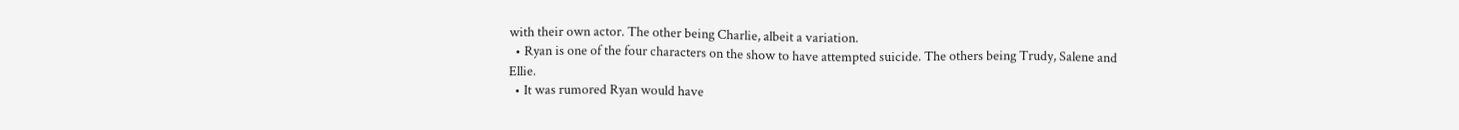with their own actor. The other being Charlie, albeit a variation.
  • Ryan is one of the four characters on the show to have attempted suicide. The others being Trudy, Salene and Ellie.
  • It was rumored Ryan would have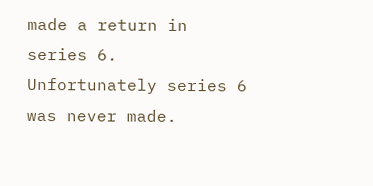made a return in series 6. Unfortunately series 6 was never made.